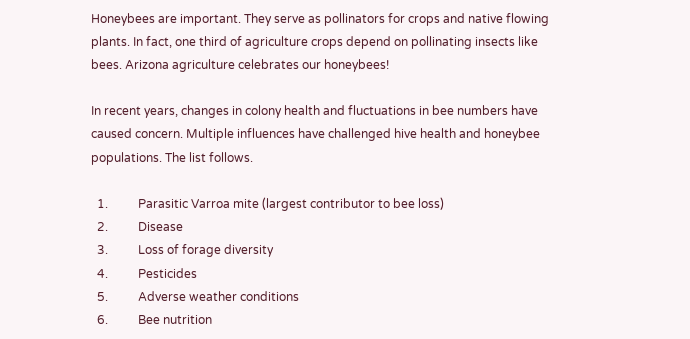Honeybees are important. They serve as pollinators for crops and native flowing plants. In fact, one third of agriculture crops depend on pollinating insects like bees. Arizona agriculture celebrates our honeybees!

In recent years, changes in colony health and fluctuations in bee numbers have caused concern. Multiple influences have challenged hive health and honeybee populations. The list follows.

  1.          Parasitic Varroa mite (largest contributor to bee loss)
  2.          Disease
  3.          Loss of forage diversity
  4.          Pesticides
  5.          Adverse weather conditions
  6.          Bee nutrition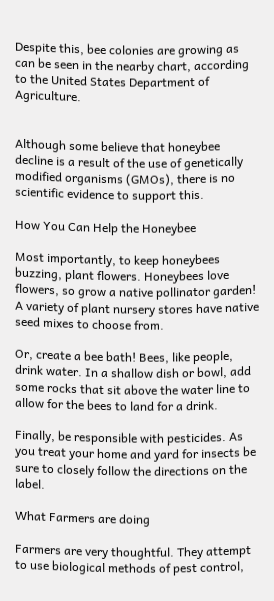Despite this, bee colonies are growing as can be seen in the nearby chart, according to the United States Department of Agriculture.


Although some believe that honeybee decline is a result of the use of genetically modified organisms (GMOs), there is no scientific evidence to support this.

How You Can Help the Honeybee

Most importantly, to keep honeybees buzzing, plant flowers. Honeybees love flowers, so grow a native pollinator garden! A variety of plant nursery stores have native seed mixes to choose from.

Or, create a bee bath! Bees, like people, drink water. In a shallow dish or bowl, add some rocks that sit above the water line to allow for the bees to land for a drink.

Finally, be responsible with pesticides. As you treat your home and yard for insects be sure to closely follow the directions on the label.

What Farmers are doing

Farmers are very thoughtful. They attempt to use biological methods of pest control,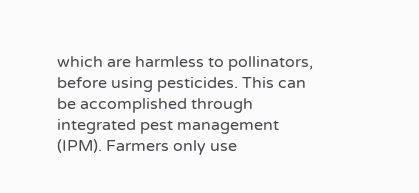which are harmless to pollinators, before using pesticides. This can be accomplished through integrated pest management (IPM). Farmers only use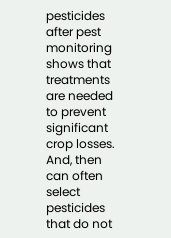pesticides after pest monitoring shows that treatments are needed to prevent significant crop losses. And, then can often select pesticides that do not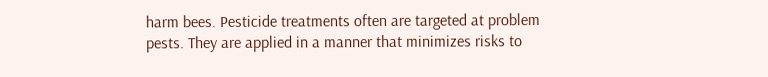harm bees. Pesticide treatments often are targeted at problem pests. They are applied in a manner that minimizes risks to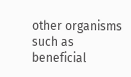other organisms such as beneficial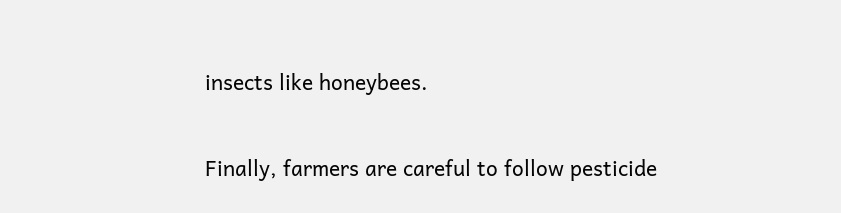insects like honeybees.

Finally, farmers are careful to follow pesticide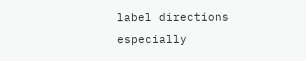label directions especially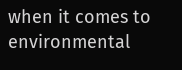when it comes to environmental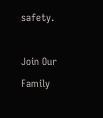safety.

Join Our Family